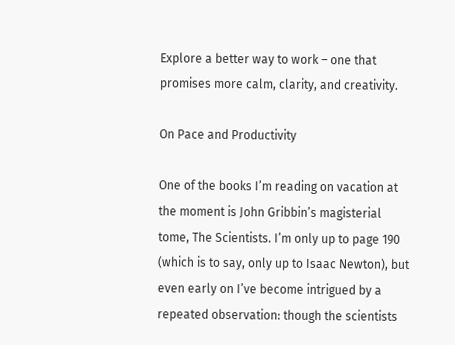Explore a better way to work – one that promises more calm, clarity, and creativity.

On Pace and Productivity

One of the books I’m reading on vacation at the moment is John Gribbin’s magisterial tome, The Scientists. I’m only up to page 190 (which is to say, only up to Isaac Newton), but even early on I’ve become intrigued by a repeated observation: though the scientists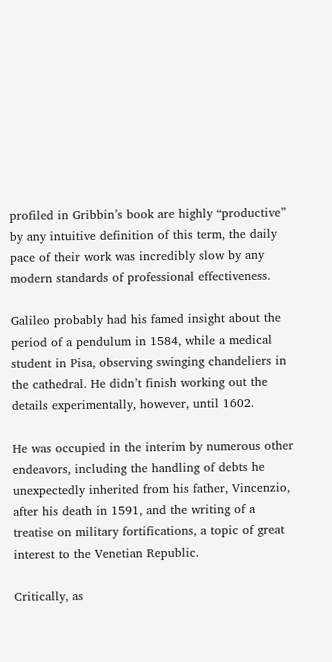profiled in Gribbin’s book are highly “productive” by any intuitive definition of this term, the daily pace of their work was incredibly slow by any modern standards of professional effectiveness.

Galileo probably had his famed insight about the period of a pendulum in 1584, while a medical student in Pisa, observing swinging chandeliers in the cathedral. He didn’t finish working out the details experimentally, however, until 1602.

He was occupied in the interim by numerous other endeavors, including the handling of debts he unexpectedly inherited from his father, Vincenzio, after his death in 1591, and the writing of a treatise on military fortifications, a topic of great interest to the Venetian Republic.

Critically, as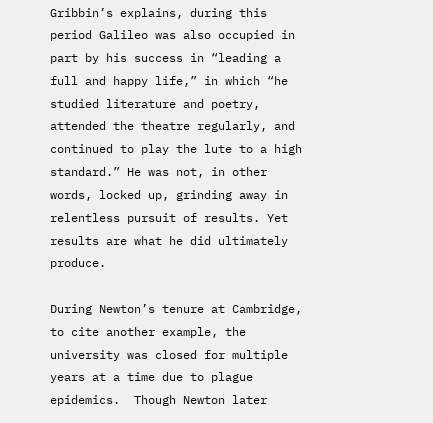Gribbin’s explains, during this period Galileo was also occupied in part by his success in “leading a full and happy life,” in which “he studied literature and poetry, attended the theatre regularly, and continued to play the lute to a high standard.” He was not, in other words, locked up, grinding away in relentless pursuit of results. Yet results are what he did ultimately produce.

During Newton’s tenure at Cambridge, to cite another example, the university was closed for multiple years at a time due to plague epidemics.  Though Newton later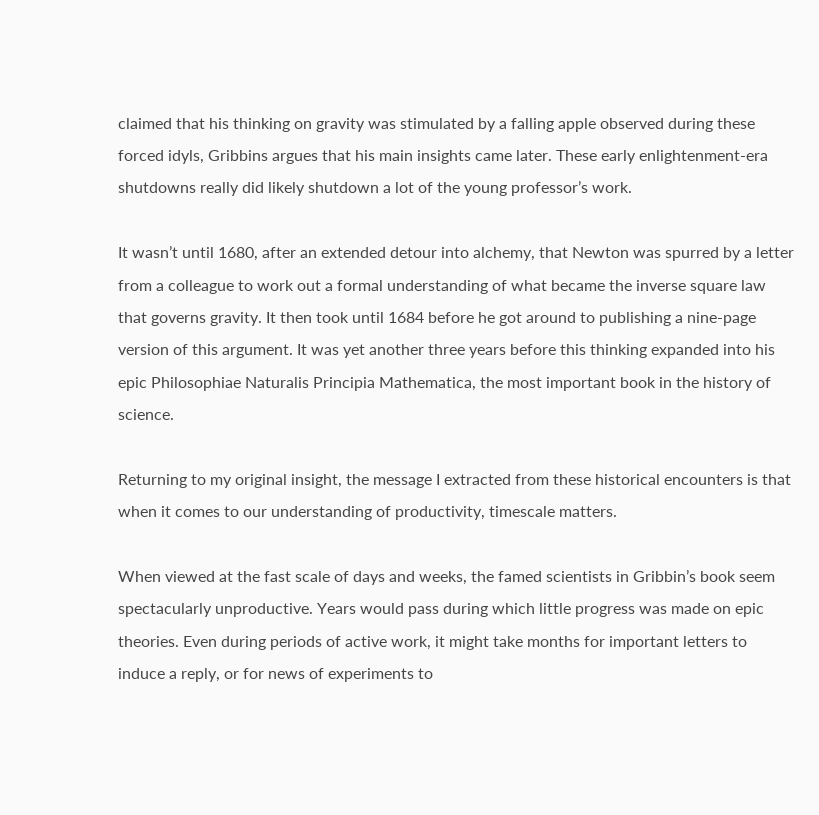claimed that his thinking on gravity was stimulated by a falling apple observed during these forced idyls, Gribbins argues that his main insights came later. These early enlightenment-era shutdowns really did likely shutdown a lot of the young professor’s work.

It wasn’t until 1680, after an extended detour into alchemy, that Newton was spurred by a letter from a colleague to work out a formal understanding of what became the inverse square law that governs gravity. It then took until 1684 before he got around to publishing a nine-page version of this argument. It was yet another three years before this thinking expanded into his epic Philosophiae Naturalis Principia Mathematica, the most important book in the history of science.

Returning to my original insight, the message I extracted from these historical encounters is that when it comes to our understanding of productivity, timescale matters.

When viewed at the fast scale of days and weeks, the famed scientists in Gribbin’s book seem spectacularly unproductive. Years would pass during which little progress was made on epic theories. Even during periods of active work, it might take months for important letters to induce a reply, or for news of experiments to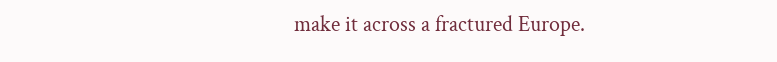make it across a fractured Europe.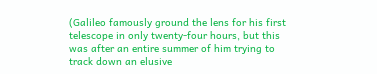(Galileo famously ground the lens for his first telescope in only twenty-four hours, but this was after an entire summer of him trying to track down an elusive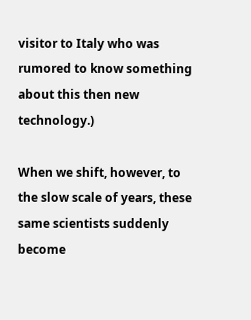visitor to Italy who was rumored to know something about this then new technology.)

When we shift, however, to the slow scale of years, these same scientists suddenly become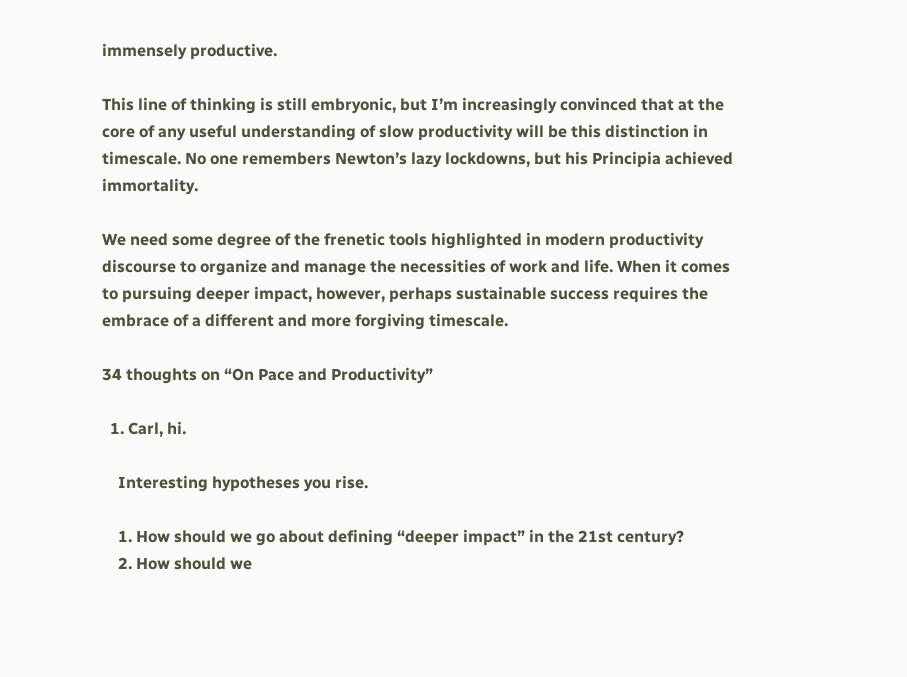immensely productive.

This line of thinking is still embryonic, but I’m increasingly convinced that at the core of any useful understanding of slow productivity will be this distinction in timescale. No one remembers Newton’s lazy lockdowns, but his Principia achieved immortality.

We need some degree of the frenetic tools highlighted in modern productivity discourse to organize and manage the necessities of work and life. When it comes to pursuing deeper impact, however, perhaps sustainable success requires the embrace of a different and more forgiving timescale.

34 thoughts on “On Pace and Productivity”

  1. Carl, hi.

    Interesting hypotheses you rise.

    1. How should we go about defining “deeper impact” in the 21st century?
    2. How should we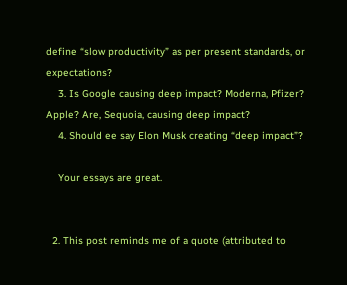define “slow productivity” as per present standards, or expectations?
    3. Is Google causing deep impact? Moderna, Pfizer? Apple? Are, Sequoia, causing deep impact?
    4. Should ee say Elon Musk creating “deep impact”?

    Your essays are great.


  2. This post reminds me of a quote (attributed to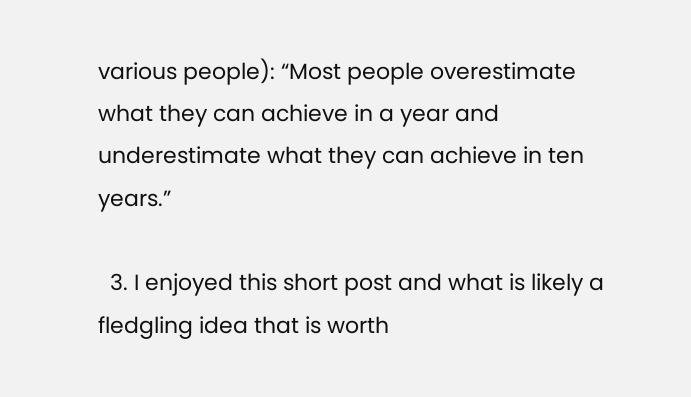various people): “Most people overestimate what they can achieve in a year and underestimate what they can achieve in ten years.”

  3. I enjoyed this short post and what is likely a fledgling idea that is worth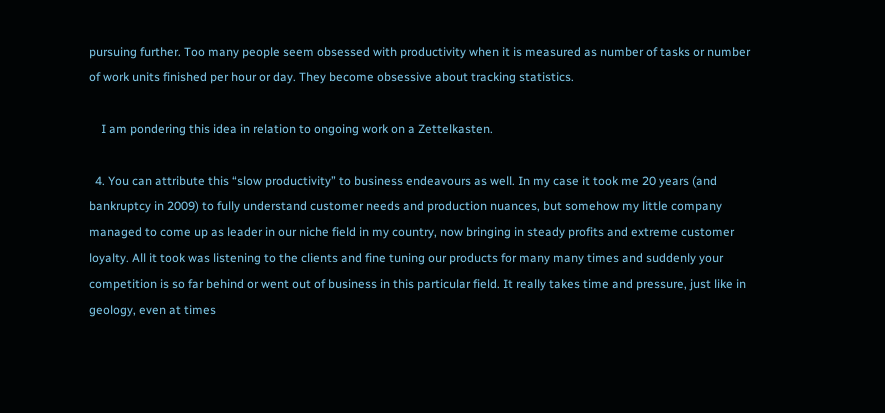pursuing further. Too many people seem obsessed with productivity when it is measured as number of tasks or number of work units finished per hour or day. They become obsessive about tracking statistics.

    I am pondering this idea in relation to ongoing work on a Zettelkasten.

  4. You can attribute this “slow productivity” to business endeavours as well. In my case it took me 20 years (and bankruptcy in 2009) to fully understand customer needs and production nuances, but somehow my little company managed to come up as leader in our niche field in my country, now bringing in steady profits and extreme customer loyalty. All it took was listening to the clients and fine tuning our products for many many times and suddenly your competition is so far behind or went out of business in this particular field. It really takes time and pressure, just like in geology, even at times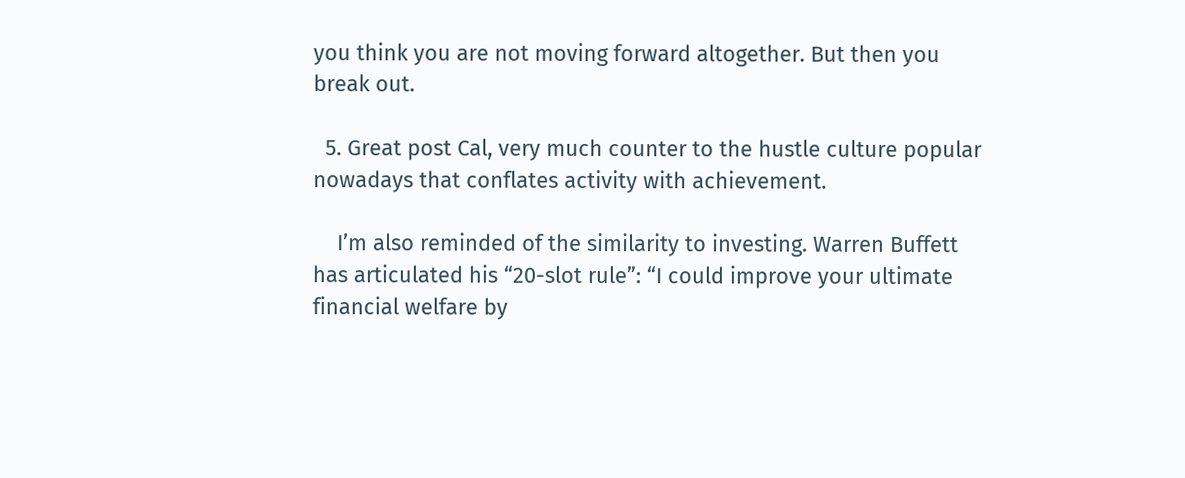you think you are not moving forward altogether. But then you break out.

  5. Great post Cal, very much counter to the hustle culture popular nowadays that conflates activity with achievement.

    I’m also reminded of the similarity to investing. Warren Buffett has articulated his “20-slot rule”: “I could improve your ultimate financial welfare by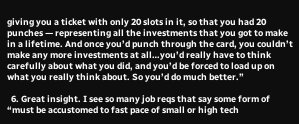giving you a ticket with only 20 slots in it, so that you had 20 punches — representing all the investments that you got to make in a lifetime. And once you’d punch through the card, you couldn’t make any more investments at all…you’d really have to think carefully about what you did, and you’d be forced to load up on what you really think about. So you’d do much better.”

  6. Great insight. I see so many job reqs that say some form of “must be accustomed to fast pace of small or high tech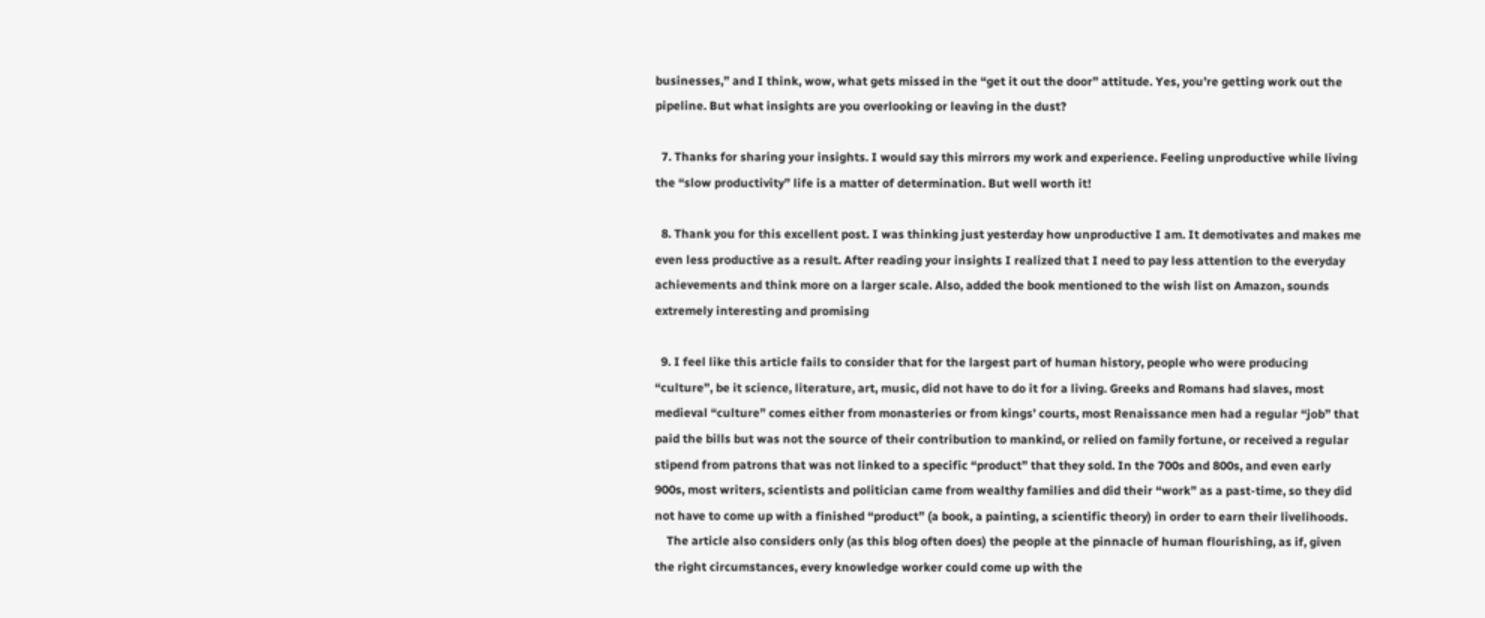businesses,” and I think, wow, what gets missed in the “get it out the door” attitude. Yes, you’re getting work out the pipeline. But what insights are you overlooking or leaving in the dust?

  7. Thanks for sharing your insights. I would say this mirrors my work and experience. Feeling unproductive while living the “slow productivity” life is a matter of determination. But well worth it!

  8. Thank you for this excellent post. I was thinking just yesterday how unproductive I am. It demotivates and makes me even less productive as a result. After reading your insights I realized that I need to pay less attention to the everyday achievements and think more on a larger scale. Also, added the book mentioned to the wish list on Amazon, sounds extremely interesting and promising

  9. I feel like this article fails to consider that for the largest part of human history, people who were producing “culture”, be it science, literature, art, music, did not have to do it for a living. Greeks and Romans had slaves, most medieval “culture” comes either from monasteries or from kings’ courts, most Renaissance men had a regular “job” that paid the bills but was not the source of their contribution to mankind, or relied on family fortune, or received a regular stipend from patrons that was not linked to a specific “product” that they sold. In the 700s and 800s, and even early 900s, most writers, scientists and politician came from wealthy families and did their “work” as a past-time, so they did not have to come up with a finished “product” (a book, a painting, a scientific theory) in order to earn their livelihoods.
    The article also considers only (as this blog often does) the people at the pinnacle of human flourishing, as if, given the right circumstances, every knowledge worker could come up with the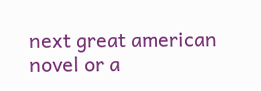next great american novel or a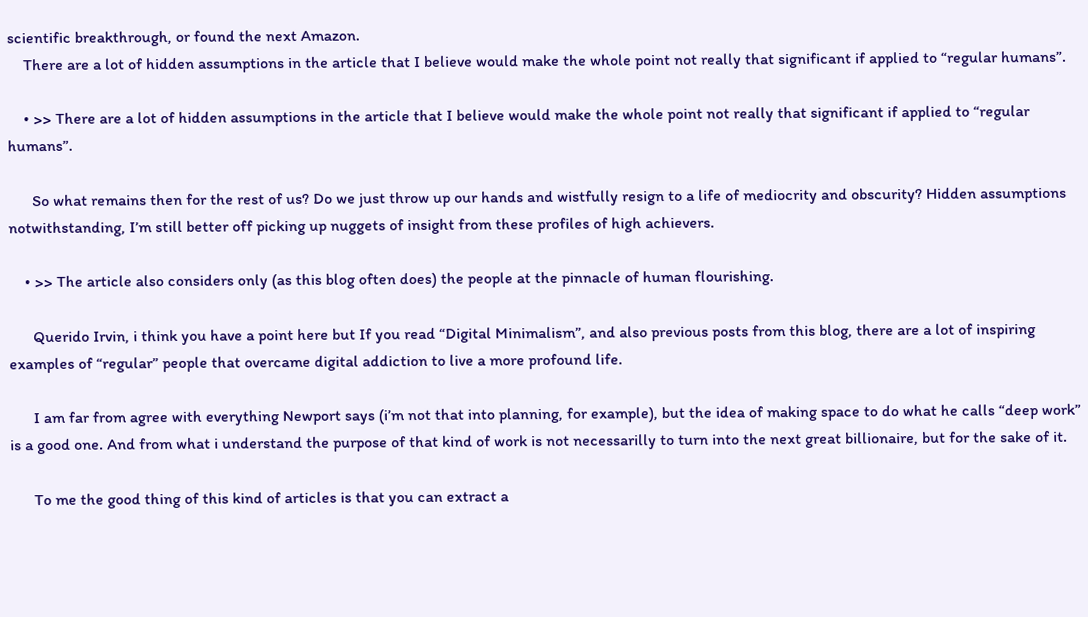scientific breakthrough, or found the next Amazon.
    There are a lot of hidden assumptions in the article that I believe would make the whole point not really that significant if applied to “regular humans”.

    • >> There are a lot of hidden assumptions in the article that I believe would make the whole point not really that significant if applied to “regular humans”.

      So what remains then for the rest of us? Do we just throw up our hands and wistfully resign to a life of mediocrity and obscurity? Hidden assumptions notwithstanding, I’m still better off picking up nuggets of insight from these profiles of high achievers.

    • >> The article also considers only (as this blog often does) the people at the pinnacle of human flourishing.

      Querido Irvin, i think you have a point here but If you read “Digital Minimalism”, and also previous posts from this blog, there are a lot of inspiring examples of “regular” people that overcame digital addiction to live a more profound life.

      I am far from agree with everything Newport says (i’m not that into planning, for example), but the idea of making space to do what he calls “deep work” is a good one. And from what i understand the purpose of that kind of work is not necessarilly to turn into the next great billionaire, but for the sake of it.

      To me the good thing of this kind of articles is that you can extract a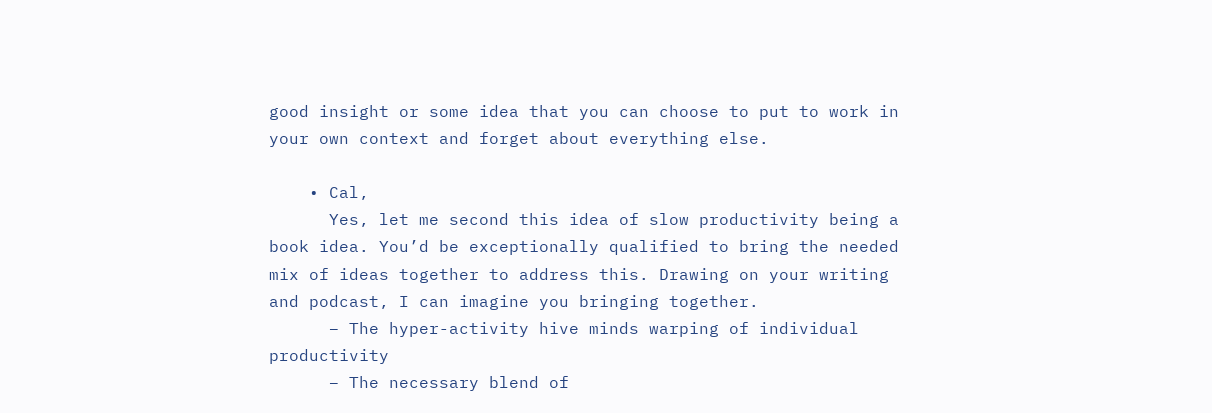good insight or some idea that you can choose to put to work in your own context and forget about everything else.

    • Cal,
      Yes, let me second this idea of slow productivity being a book idea. You’d be exceptionally qualified to bring the needed mix of ideas together to address this. Drawing on your writing and podcast, I can imagine you bringing together.
      – The hyper-activity hive minds warping of individual productivity
      – The necessary blend of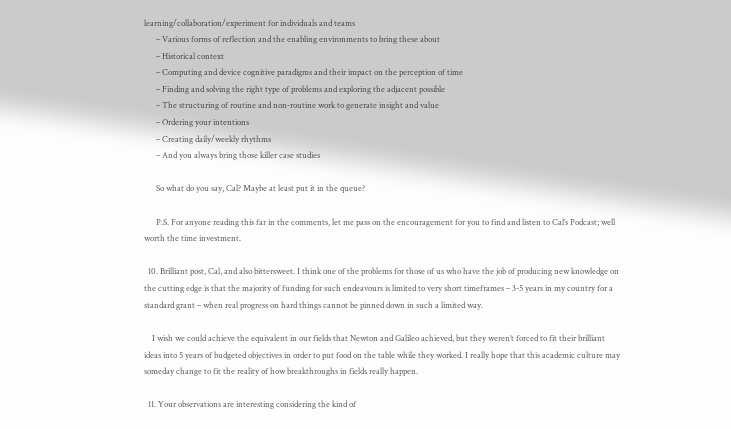learning/collaboration/experiment for individuals and teams
      – Various forms of reflection and the enabling environments to bring these about
      – Historical context
      – Computing and device cognitive paradigms and their impact on the perception of time
      – Finding and solving the right type of problems and exploring the adjacent possible
      – The structuring of routine and non-routine work to generate insight and value
      – Ordering your intentions
      – Creating daily/weekly rhythms
      – And you always bring those killer case studies

      So what do you say, Cal? Maybe at least put it in the queue?

      P.S. For anyone reading this far in the comments, let me pass on the encouragement for you to find and listen to Cal’s Podcast; well worth the time investment.

  10. Brilliant post, Cal, and also bittersweet. I think one of the problems for those of us who have the job of producing new knowledge on the cutting edge is that the majority of funding for such endeavours is limited to very short timeframes – 3-5 years in my country for a standard grant – when real progress on hard things cannot be pinned down in such a limited way.

    I wish we could achieve the equivalent in our fields that Newton and Galileo achieved, but they weren’t forced to fit their brilliant ideas into 5 years of budgeted objectives in order to put food on the table while they worked. I really hope that this academic culture may someday change to fit the reality of how breakthroughs in fields really happen.

  11. Your observations are interesting considering the kind of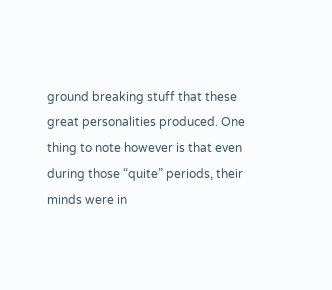ground breaking stuff that these great personalities produced. One thing to note however is that even during those “quite” periods, their minds were in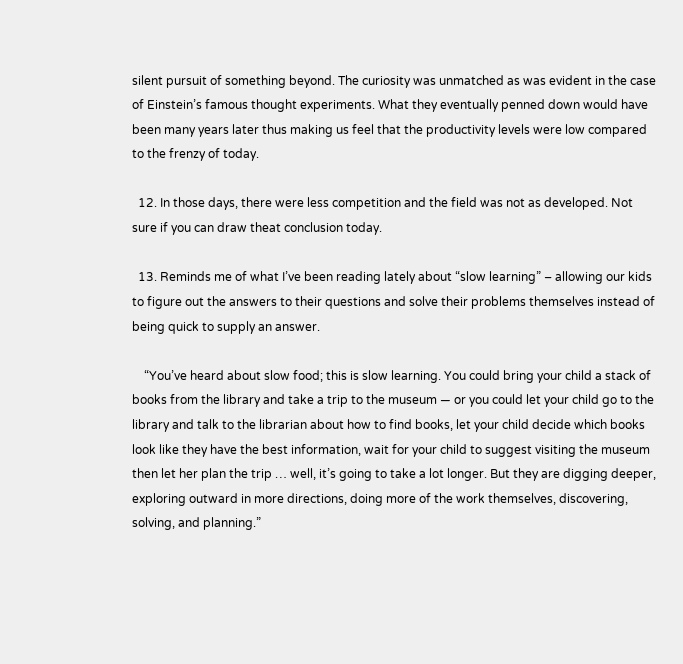silent pursuit of something beyond. The curiosity was unmatched as was evident in the case of Einstein’s famous thought experiments. What they eventually penned down would have been many years later thus making us feel that the productivity levels were low compared to the frenzy of today.

  12. In those days, there were less competition and the field was not as developed. Not sure if you can draw theat conclusion today.

  13. Reminds me of what I’ve been reading lately about “slow learning” – allowing our kids to figure out the answers to their questions and solve their problems themselves instead of being quick to supply an answer.

    “You’ve heard about slow food; this is slow learning. You could bring your child a stack of books from the library and take a trip to the museum — or you could let your child go to the library and talk to the librarian about how to find books, let your child decide which books look like they have the best information, wait for your child to suggest visiting the museum then let her plan the trip … well, it’s going to take a lot longer. But they are digging deeper, exploring outward in more directions, doing more of the work themselves, discovering, solving, and planning.”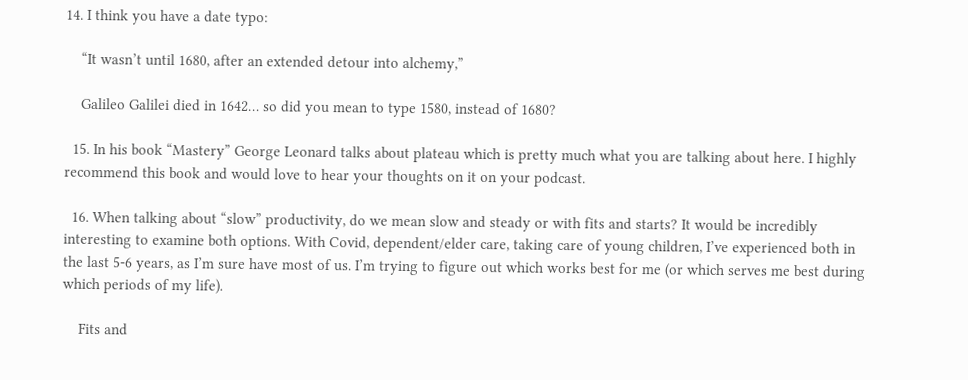14. I think you have a date typo:

    “It wasn’t until 1680, after an extended detour into alchemy,”

    Galileo Galilei died in 1642… so did you mean to type 1580, instead of 1680?

  15. In his book “Mastery” George Leonard talks about plateau which is pretty much what you are talking about here. I highly recommend this book and would love to hear your thoughts on it on your podcast.

  16. When talking about “slow” productivity, do we mean slow and steady or with fits and starts? It would be incredibly interesting to examine both options. With Covid, dependent/elder care, taking care of young children, I’ve experienced both in the last 5-6 years, as I’m sure have most of us. I’m trying to figure out which works best for me (or which serves me best during which periods of my life).

    Fits and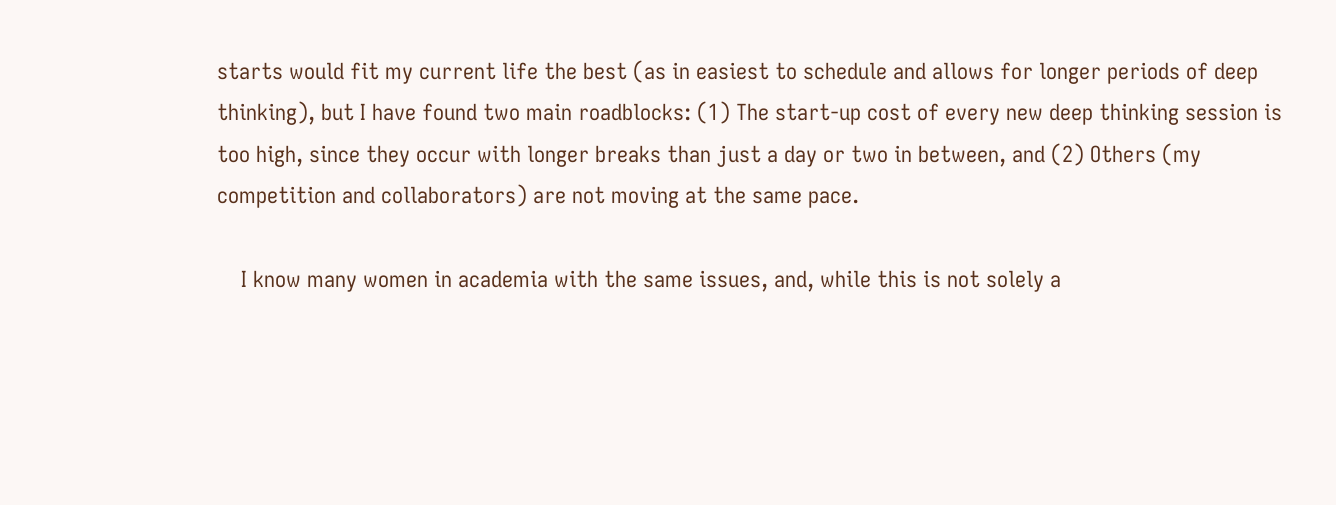starts would fit my current life the best (as in easiest to schedule and allows for longer periods of deep thinking), but I have found two main roadblocks: (1) The start-up cost of every new deep thinking session is too high, since they occur with longer breaks than just a day or two in between, and (2) Others (my competition and collaborators) are not moving at the same pace.

    I know many women in academia with the same issues, and, while this is not solely a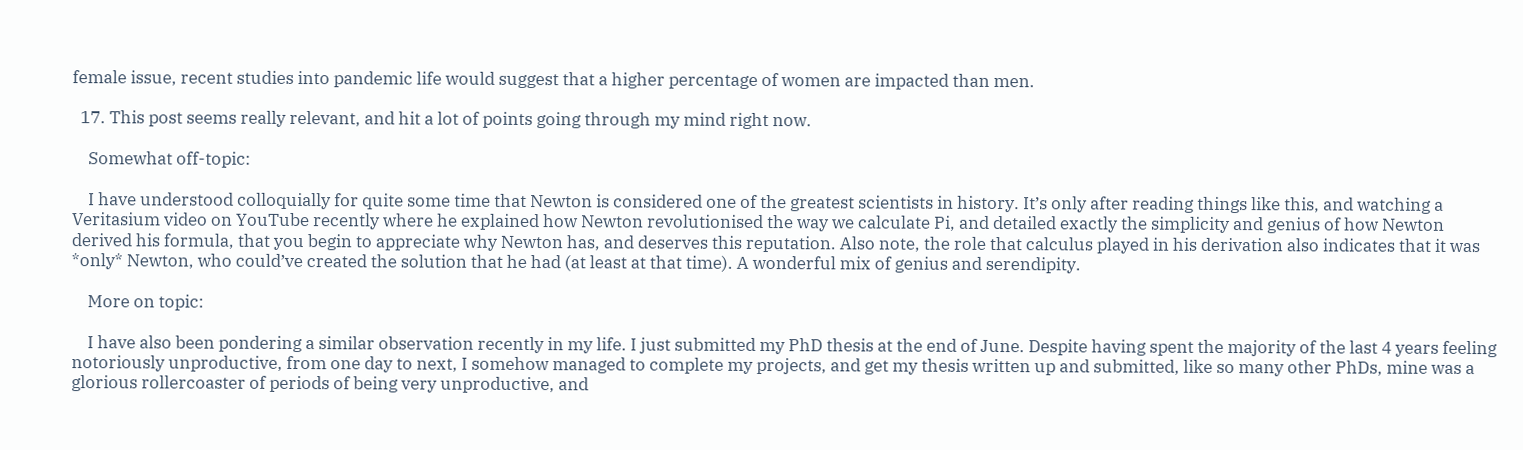female issue, recent studies into pandemic life would suggest that a higher percentage of women are impacted than men.

  17. This post seems really relevant, and hit a lot of points going through my mind right now.

    Somewhat off-topic:

    I have understood colloquially for quite some time that Newton is considered one of the greatest scientists in history. It’s only after reading things like this, and watching a Veritasium video on YouTube recently where he explained how Newton revolutionised the way we calculate Pi, and detailed exactly the simplicity and genius of how Newton derived his formula, that you begin to appreciate why Newton has, and deserves this reputation. Also note, the role that calculus played in his derivation also indicates that it was *only* Newton, who could’ve created the solution that he had (at least at that time). A wonderful mix of genius and serendipity.

    More on topic:

    I have also been pondering a similar observation recently in my life. I just submitted my PhD thesis at the end of June. Despite having spent the majority of the last 4 years feeling notoriously unproductive, from one day to next, I somehow managed to complete my projects, and get my thesis written up and submitted, like so many other PhDs, mine was a glorious rollercoaster of periods of being very unproductive, and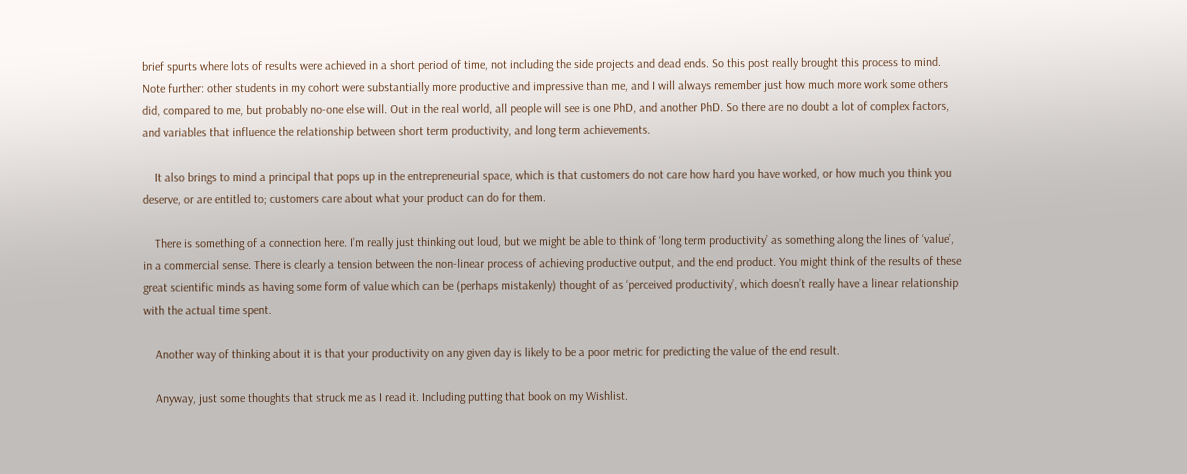brief spurts where lots of results were achieved in a short period of time, not including the side projects and dead ends. So this post really brought this process to mind. Note further: other students in my cohort were substantially more productive and impressive than me, and I will always remember just how much more work some others did, compared to me, but probably no-one else will. Out in the real world, all people will see is one PhD, and another PhD. So there are no doubt a lot of complex factors, and variables that influence the relationship between short term productivity, and long term achievements.

    It also brings to mind a principal that pops up in the entrepreneurial space, which is that customers do not care how hard you have worked, or how much you think you deserve, or are entitled to; customers care about what your product can do for them.

    There is something of a connection here. I’m really just thinking out loud, but we might be able to think of ‘long term productivity’ as something along the lines of ‘value’, in a commercial sense. There is clearly a tension between the non-linear process of achieving productive output, and the end product. You might think of the results of these great scientific minds as having some form of value which can be (perhaps mistakenly) thought of as ‘perceived productivity’, which doesn’t really have a linear relationship with the actual time spent.

    Another way of thinking about it is that your productivity on any given day is likely to be a poor metric for predicting the value of the end result.

    Anyway, just some thoughts that struck me as I read it. Including putting that book on my Wishlist.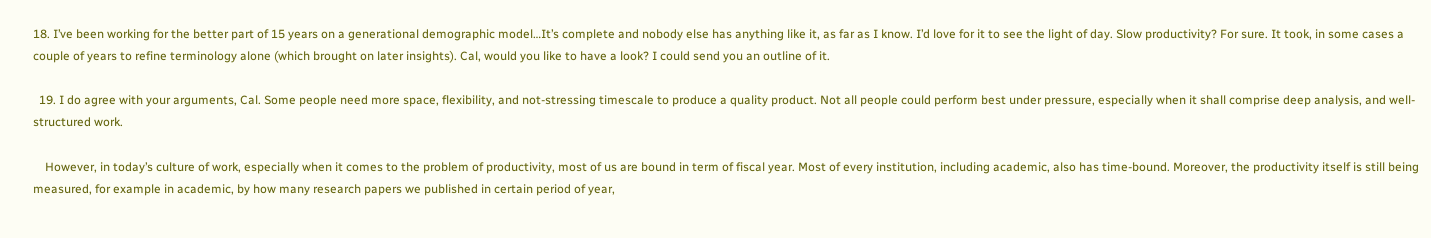18. I’ve been working for the better part of 15 years on a generational demographic model…It’s complete and nobody else has anything like it, as far as I know. I’d love for it to see the light of day. Slow productivity? For sure. It took, in some cases a couple of years to refine terminology alone (which brought on later insights). Cal, would you like to have a look? I could send you an outline of it.

  19. I do agree with your arguments, Cal. Some people need more space, flexibility, and not-stressing timescale to produce a quality product. Not all people could perform best under pressure, especially when it shall comprise deep analysis, and well-structured work.

    However, in today’s culture of work, especially when it comes to the problem of productivity, most of us are bound in term of fiscal year. Most of every institution, including academic, also has time-bound. Moreover, the productivity itself is still being measured, for example in academic, by how many research papers we published in certain period of year,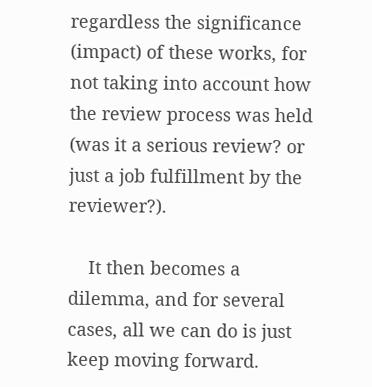regardless the significance (impact) of these works, for not taking into account how the review process was held (was it a serious review? or just a job fulfillment by the reviewer?).

    It then becomes a dilemma, and for several cases, all we can do is just keep moving forward.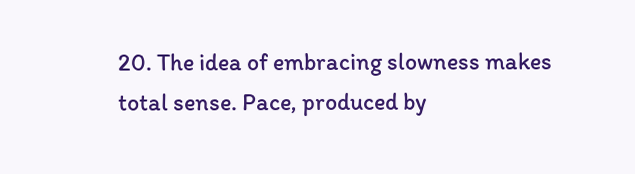20. The idea of embracing slowness makes total sense. Pace, produced by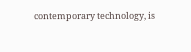contemporary technology, is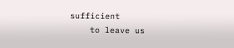sufficient
    to leave us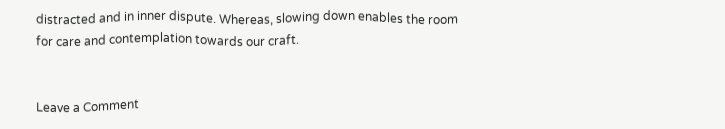distracted and in inner dispute. Whereas, slowing down enables the room for care and contemplation towards our craft.


Leave a Comment